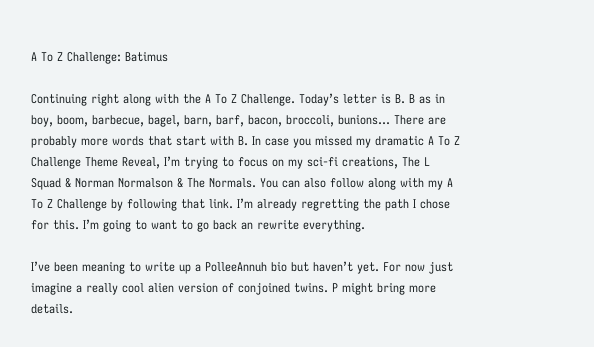A To Z Challenge: Batimus

Continuing right along with the A To Z Challenge. Today’s letter is B. B as in boy, boom, barbecue, bagel, barn, barf, bacon, broccoli, bunions… There are probably more words that start with B. In case you missed my dramatic A To Z Challenge Theme Reveal, I’m trying to focus on my sci-fi creations, The L Squad & Norman Normalson & The Normals. You can also follow along with my A To Z Challenge by following that link. I’m already regretting the path I chose for this. I’m going to want to go back an rewrite everything.

I’ve been meaning to write up a PolleeAnnuh bio but haven’t yet. For now just imagine a really cool alien version of conjoined twins. P might bring more details.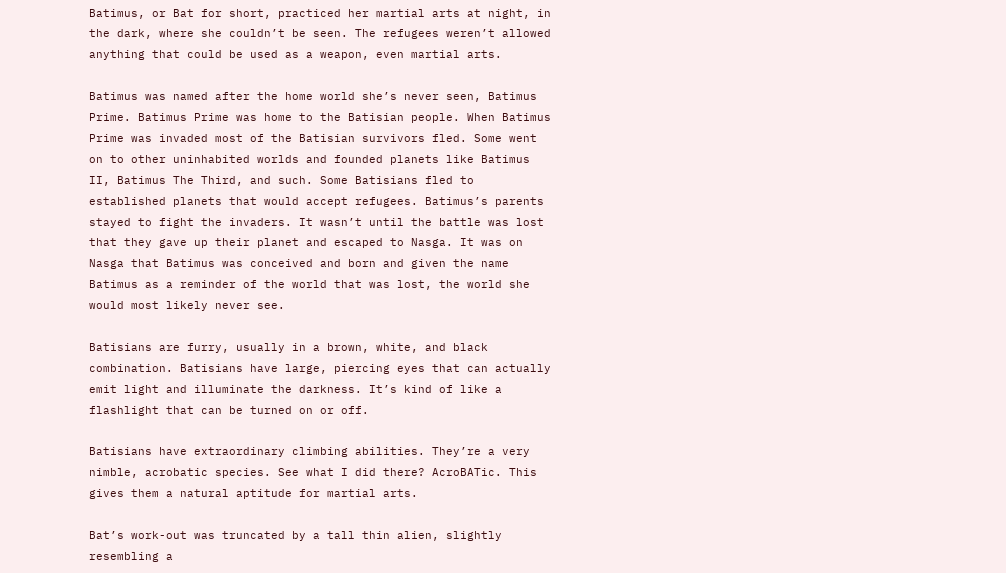Batimus, or Bat for short, practiced her martial arts at night, in the dark, where she couldn’t be seen. The refugees weren’t allowed anything that could be used as a weapon, even martial arts.

Batimus was named after the home world she’s never seen, Batimus Prime. Batimus Prime was home to the Batisian people. When Batimus Prime was invaded most of the Batisian survivors fled. Some went on to other uninhabited worlds and founded planets like Batimus II, Batimus The Third, and such. Some Batisians fled to established planets that would accept refugees. Batimus’s parents stayed to fight the invaders. It wasn’t until the battle was lost that they gave up their planet and escaped to Nasga. It was on Nasga that Batimus was conceived and born and given the name Batimus as a reminder of the world that was lost, the world she would most likely never see.

Batisians are furry, usually in a brown, white, and black combination. Batisians have large, piercing eyes that can actually emit light and illuminate the darkness. It’s kind of like a flashlight that can be turned on or off.

Batisians have extraordinary climbing abilities. They’re a very nimble, acrobatic species. See what I did there? AcroBATic. This gives them a natural aptitude for martial arts.

Bat’s work-out was truncated by a tall thin alien, slightly resembling a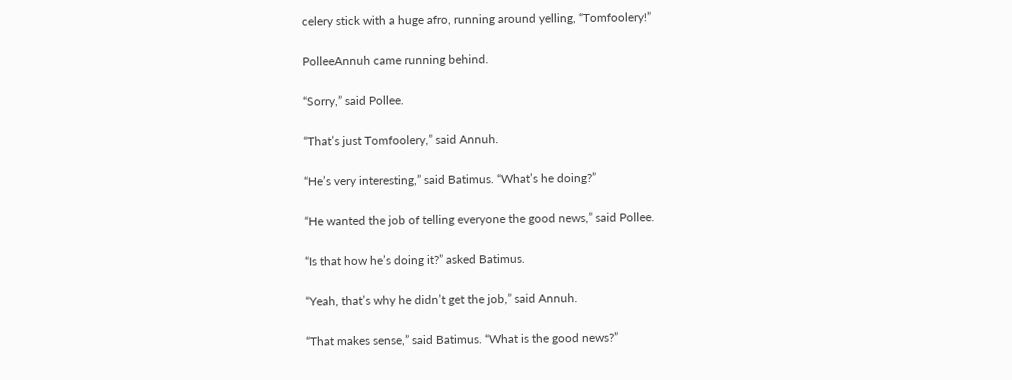celery stick with a huge afro, running around yelling, “Tomfoolery!”

PolleeAnnuh came running behind.

“Sorry,” said Pollee.

“That’s just Tomfoolery,” said Annuh.

“He’s very interesting,” said Batimus. “What’s he doing?”

“He wanted the job of telling everyone the good news,” said Pollee.

“Is that how he’s doing it?” asked Batimus.

“Yeah, that’s why he didn’t get the job,” said Annuh.

“That makes sense,” said Batimus. “What is the good news?”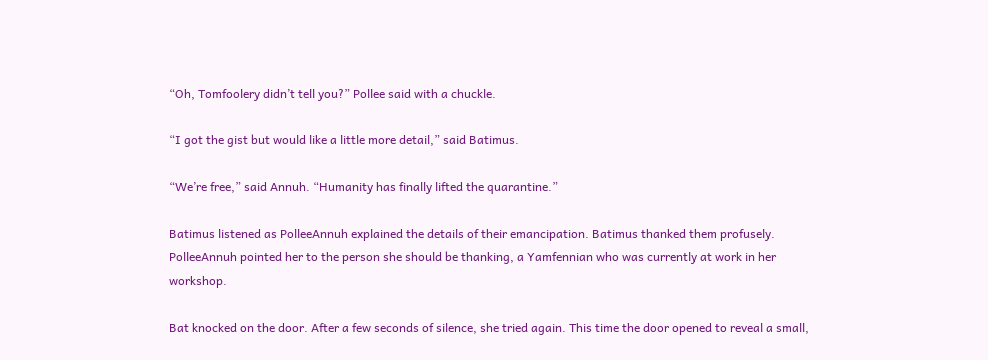“Oh, Tomfoolery didn’t tell you?” Pollee said with a chuckle.

“I got the gist but would like a little more detail,” said Batimus.

“We’re free,” said Annuh. “Humanity has finally lifted the quarantine.”

Batimus listened as PolleeAnnuh explained the details of their emancipation. Batimus thanked them profusely. PolleeAnnuh pointed her to the person she should be thanking, a Yamfennian who was currently at work in her workshop.

Bat knocked on the door. After a few seconds of silence, she tried again. This time the door opened to reveal a small,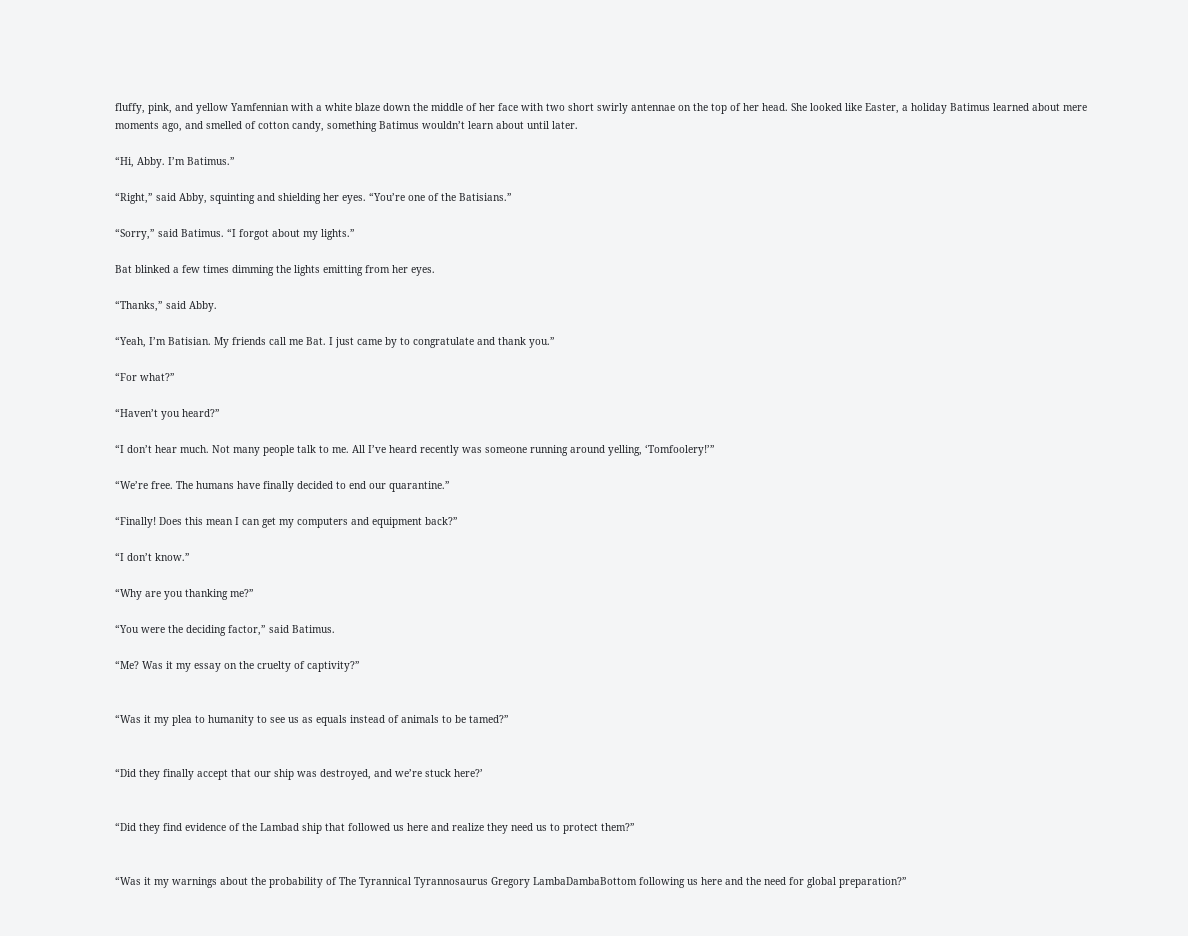fluffy, pink, and yellow Yamfennian with a white blaze down the middle of her face with two short swirly antennae on the top of her head. She looked like Easter, a holiday Batimus learned about mere moments ago, and smelled of cotton candy, something Batimus wouldn’t learn about until later.

“Hi, Abby. I’m Batimus.”

“Right,” said Abby, squinting and shielding her eyes. “You’re one of the Batisians.”

“Sorry,” said Batimus. “I forgot about my lights.”

Bat blinked a few times dimming the lights emitting from her eyes.

“Thanks,” said Abby.

“Yeah, I’m Batisian. My friends call me Bat. I just came by to congratulate and thank you.”

“For what?”

“Haven’t you heard?”

“I don’t hear much. Not many people talk to me. All I’ve heard recently was someone running around yelling, ‘Tomfoolery!’”

“We’re free. The humans have finally decided to end our quarantine.”

“Finally! Does this mean I can get my computers and equipment back?”

“I don’t know.”

“Why are you thanking me?”

“You were the deciding factor,” said Batimus.

“Me? Was it my essay on the cruelty of captivity?”


“Was it my plea to humanity to see us as equals instead of animals to be tamed?”


“Did they finally accept that our ship was destroyed, and we’re stuck here?’


“Did they find evidence of the Lambad ship that followed us here and realize they need us to protect them?”


“Was it my warnings about the probability of The Tyrannical Tyrannosaurus Gregory LambaDambaBottom following us here and the need for global preparation?”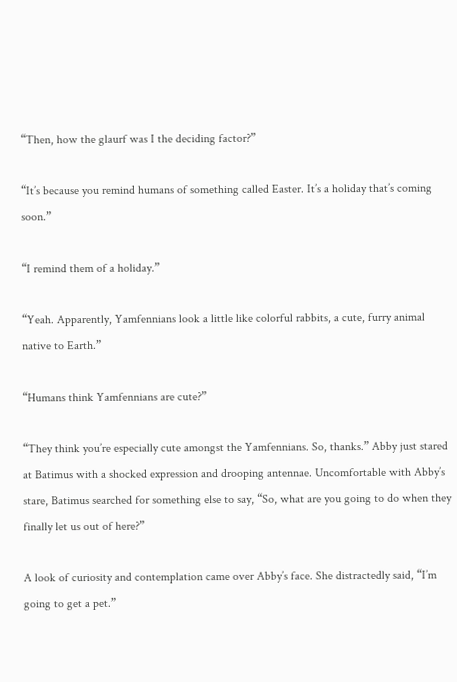“Then, how the glaurf was I the deciding factor?”

“It’s because you remind humans of something called Easter. It’s a holiday that’s coming soon.”

“I remind them of a holiday.”

“Yeah. Apparently, Yamfennians look a little like colorful rabbits, a cute, furry animal native to Earth.”

“Humans think Yamfennians are cute?”

“They think you’re especially cute amongst the Yamfennians. So, thanks.” Abby just stared at Batimus with a shocked expression and drooping antennae. Uncomfortable with Abby’s stare, Batimus searched for something else to say, “So, what are you going to do when they finally let us out of here?”

A look of curiosity and contemplation came over Abby’s face. She distractedly said, “I’m going to get a pet.”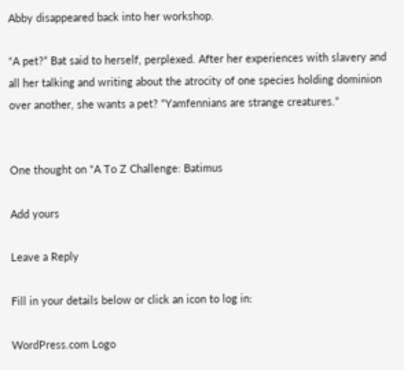Abby disappeared back into her workshop.

“A pet?” Bat said to herself, perplexed. After her experiences with slavery and all her talking and writing about the atrocity of one species holding dominion over another, she wants a pet? “Yamfennians are strange creatures.”


One thought on “A To Z Challenge: Batimus

Add yours

Leave a Reply

Fill in your details below or click an icon to log in:

WordPress.com Logo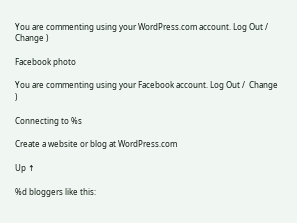You are commenting using your WordPress.com account. Log Out /  Change )

Facebook photo

You are commenting using your Facebook account. Log Out /  Change )

Connecting to %s

Create a website or blog at WordPress.com

Up ↑

%d bloggers like this: